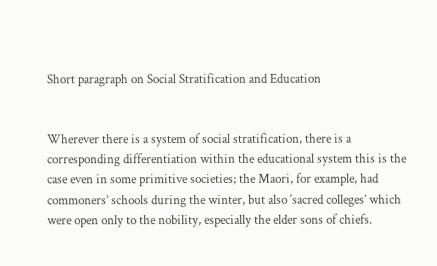Short paragraph on Social Stratification and Education


Wherever there is a system of social stratification, there is a corresponding differentiation within the educational system this is the case even in some primitive societies; the Maori, for example, had commoners’ schools during the winter, but also ‘sacred colleges’ which were open only to the nobility, especially the elder sons of chiefs.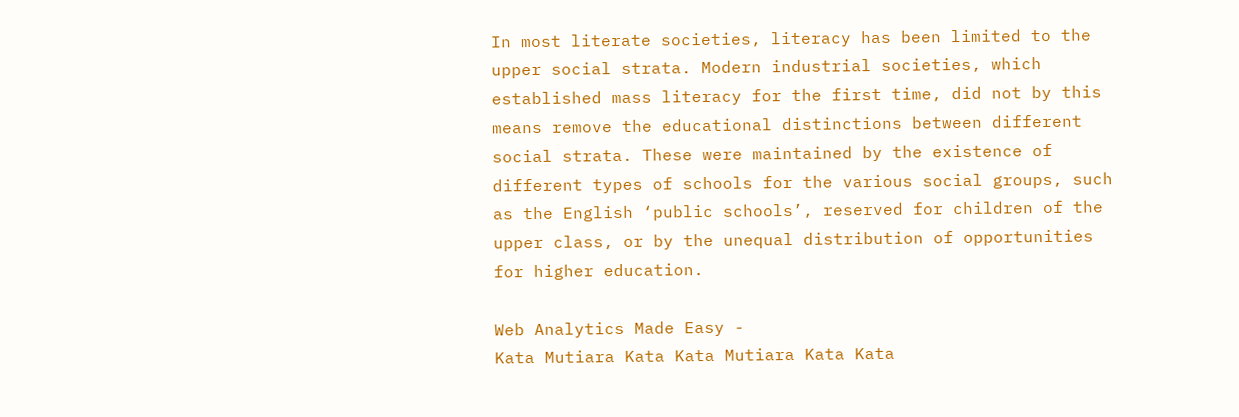In most literate societies, literacy has been limited to the upper social strata. Modern industrial societies, which established mass literacy for the first time, did not by this means remove the educational distinctions between different social strata. These were maintained by the existence of different types of schools for the various social groups, such as the English ‘public schools’, reserved for children of the upper class, or by the unequal distribution of opportunities for higher education.

Web Analytics Made Easy -
Kata Mutiara Kata Kata Mutiara Kata Kata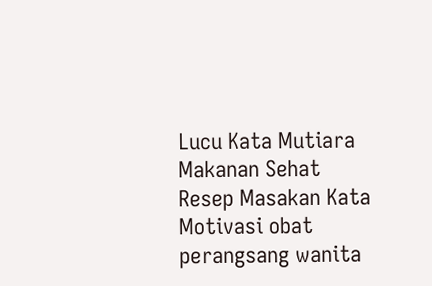Lucu Kata Mutiara Makanan Sehat Resep Masakan Kata Motivasi obat perangsang wanita